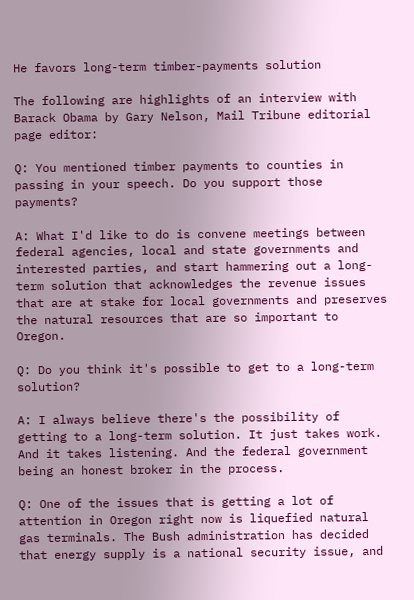He favors long-term timber-payments solution

The following are highlights of an interview with Barack Obama by Gary Nelson, Mail Tribune editorial page editor:

Q: You mentioned timber payments to counties in passing in your speech. Do you support those payments?

A: What I'd like to do is convene meetings between federal agencies, local and state governments and interested parties, and start hammering out a long-term solution that acknowledges the revenue issues that are at stake for local governments and preserves the natural resources that are so important to Oregon.

Q: Do you think it's possible to get to a long-term solution?

A: I always believe there's the possibility of getting to a long-term solution. It just takes work. And it takes listening. And the federal government being an honest broker in the process.

Q: One of the issues that is getting a lot of attention in Oregon right now is liquefied natural gas terminals. The Bush administration has decided that energy supply is a national security issue, and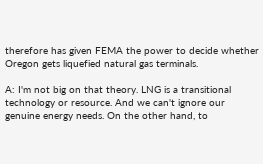therefore has given FEMA the power to decide whether Oregon gets liquefied natural gas terminals.

A: I'm not big on that theory. LNG is a transitional technology or resource. And we can't ignore our genuine energy needs. On the other hand, to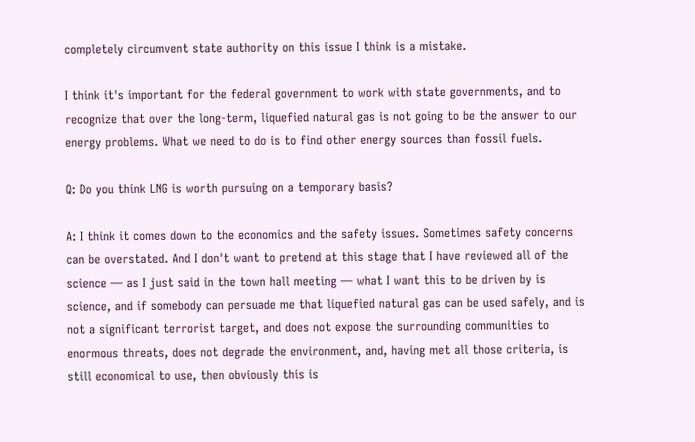completely circumvent state authority on this issue I think is a mistake.

I think it's important for the federal government to work with state governments, and to recognize that over the long-term, liquefied natural gas is not going to be the answer to our energy problems. What we need to do is to find other energy sources than fossil fuels.

Q: Do you think LNG is worth pursuing on a temporary basis?

A: I think it comes down to the economics and the safety issues. Sometimes safety concerns can be overstated. And I don't want to pretend at this stage that I have reviewed all of the science — as I just said in the town hall meeting — what I want this to be driven by is science, and if somebody can persuade me that liquefied natural gas can be used safely, and is not a significant terrorist target, and does not expose the surrounding communities to enormous threats, does not degrade the environment, and, having met all those criteria, is still economical to use, then obviously this is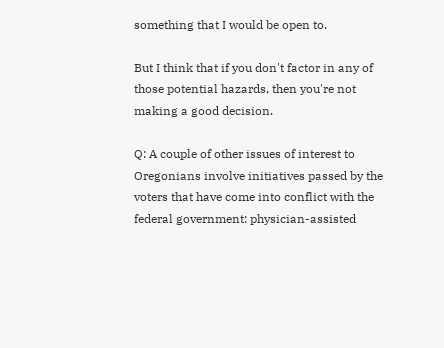something that I would be open to.

But I think that if you don't factor in any of those potential hazards, then you're not making a good decision.

Q: A couple of other issues of interest to Oregonians involve initiatives passed by the voters that have come into conflict with the federal government: physician-assisted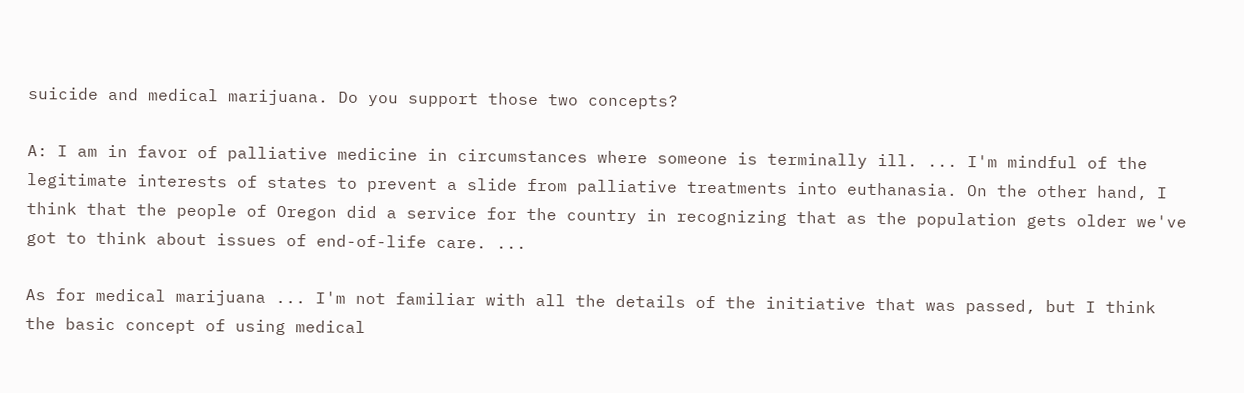suicide and medical marijuana. Do you support those two concepts?

A: I am in favor of palliative medicine in circumstances where someone is terminally ill. ... I'm mindful of the legitimate interests of states to prevent a slide from palliative treatments into euthanasia. On the other hand, I think that the people of Oregon did a service for the country in recognizing that as the population gets older we've got to think about issues of end-of-life care. ...

As for medical marijuana ... I'm not familiar with all the details of the initiative that was passed, but I think the basic concept of using medical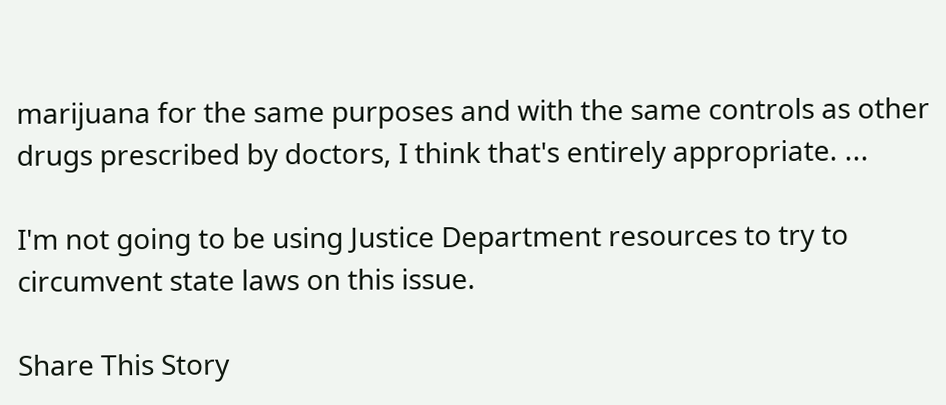marijuana for the same purposes and with the same controls as other drugs prescribed by doctors, I think that's entirely appropriate. ...

I'm not going to be using Justice Department resources to try to circumvent state laws on this issue.

Share This Story